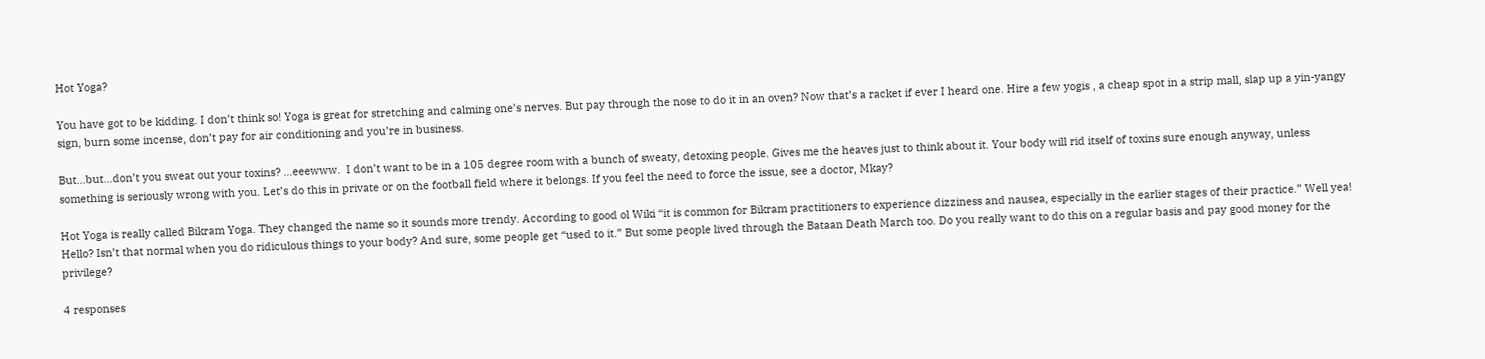Hot Yoga?

You have got to be kidding. I don’t think so! Yoga is great for stretching and calming one’s nerves. But pay through the nose to do it in an oven? Now that’s a racket if ever I heard one. Hire a few yogis , a cheap spot in a strip mall, slap up a yin-yangy sign, burn some incense, don’t pay for air conditioning and you’re in business.

But…but…don’t you sweat out your toxins? …eeewww.  I don’t want to be in a 105 degree room with a bunch of sweaty, detoxing people. Gives me the heaves just to think about it. Your body will rid itself of toxins sure enough anyway, unless something is seriously wrong with you. Let’s do this in private or on the football field where it belongs. If you feel the need to force the issue, see a doctor, Mkay?

Hot Yoga is really called Bikram Yoga. They changed the name so it sounds more trendy. According to good ol Wiki “it is common for Bikram practitioners to experience dizziness and nausea, especially in the earlier stages of their practice.” Well yea! Hello? Isn’t that normal when you do ridiculous things to your body? And sure, some people get “used to it.” But some people lived through the Bataan Death March too. Do you really want to do this on a regular basis and pay good money for the privilege?

4 responses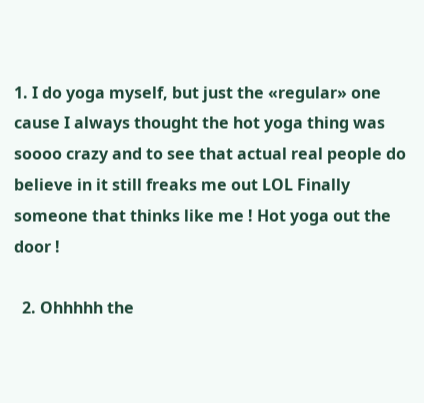1. I do yoga myself, but just the «regular» one cause I always thought the hot yoga thing was soooo crazy and to see that actual real people do believe in it still freaks me out LOL Finally someone that thinks like me ! Hot yoga out the door !

  2. Ohhhhh the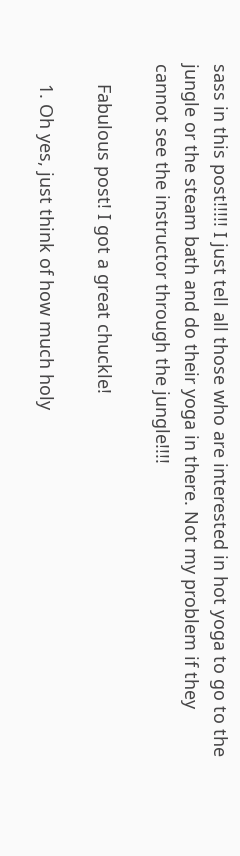sass in this post!!!!! I just tell all those who are interested in hot yoga to go to the jungle or the steam bath and do their yoga in there. Not my problem if they cannot see the instructor through the jungle!!!!

    Fabulous post! I got a great chuckle!

    1. Oh yes, just think of how much holy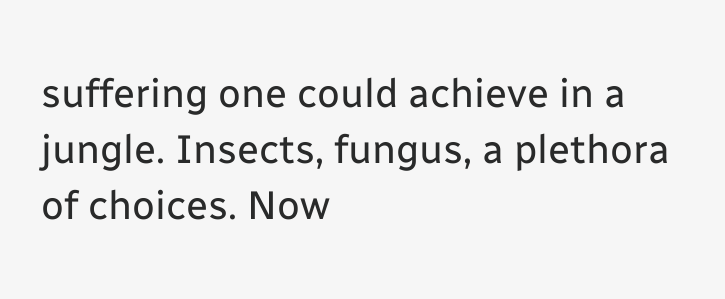suffering one could achieve in a jungle. Insects, fungus, a plethora of choices. Now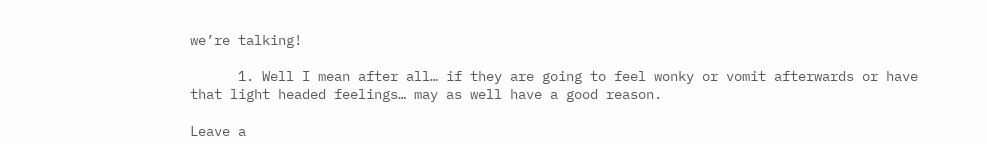we’re talking!

      1. Well I mean after all… if they are going to feel wonky or vomit afterwards or have that light headed feelings… may as well have a good reason.

Leave a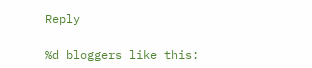Reply

%d bloggers like this: